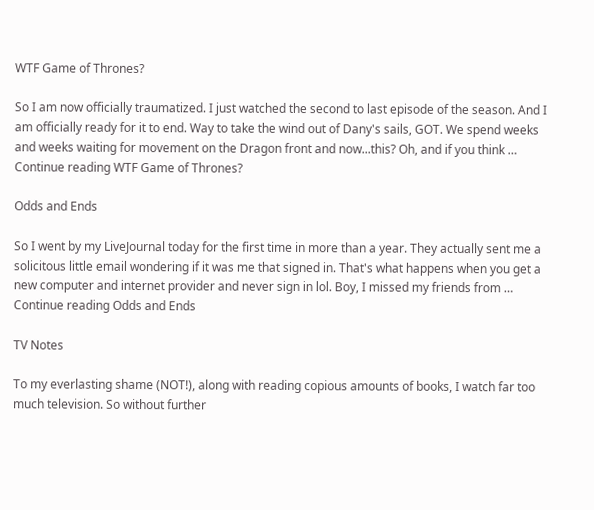WTF Game of Thrones?

So I am now officially traumatized. I just watched the second to last episode of the season. And I am officially ready for it to end. Way to take the wind out of Dany's sails, GOT. We spend weeks and weeks waiting for movement on the Dragon front and now...this? Oh, and if you think … Continue reading WTF Game of Thrones?

Odds and Ends

So I went by my LiveJournal today for the first time in more than a year. They actually sent me a solicitous little email wondering if it was me that signed in. That's what happens when you get a new computer and internet provider and never sign in lol. Boy, I missed my friends from … Continue reading Odds and Ends

TV Notes

To my everlasting shame (NOT!), along with reading copious amounts of books, I watch far too much television. So without further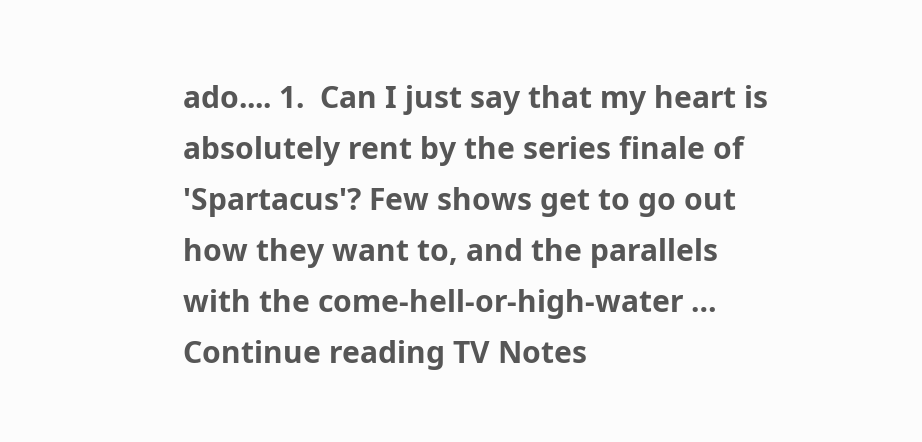ado.... 1.  Can I just say that my heart is absolutely rent by the series finale of 'Spartacus'? Few shows get to go out how they want to, and the parallels with the come-hell-or-high-water … Continue reading TV Notes